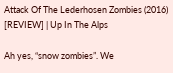Attack Of The Lederhosen Zombies (2016) [REVIEW] | Up In The Alps

Ah yes, “snow zombies”. We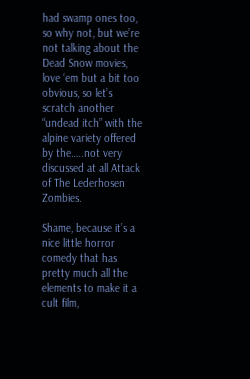had swamp ones too, so why not, but we’re not talking about the Dead Snow movies, love ‘em but a bit too obvious, so let’s scratch another “undead itch” with the alpine variety offered by the…..not very discussed at all Attack of The Lederhosen Zombies.

Shame, because it’s a nice little horror comedy that has pretty much all the elements to make it a cult film,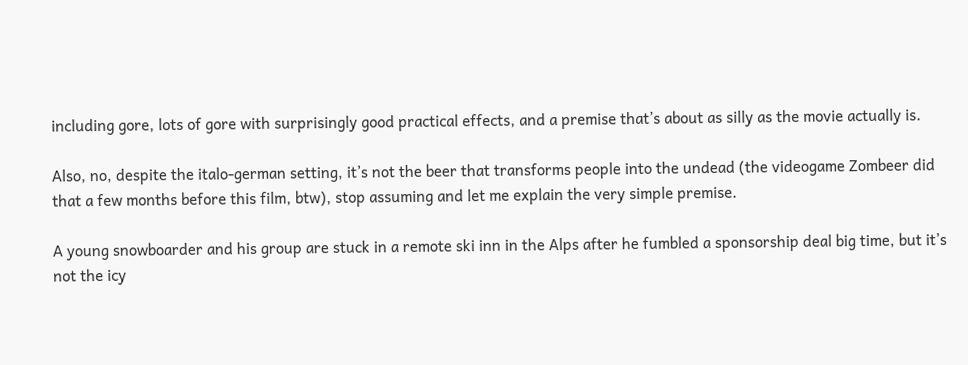including gore, lots of gore with surprisingly good practical effects, and a premise that’s about as silly as the movie actually is.

Also, no, despite the italo-german setting, it’s not the beer that transforms people into the undead (the videogame Zombeer did that a few months before this film, btw), stop assuming and let me explain the very simple premise.

A young snowboarder and his group are stuck in a remote ski inn in the Alps after he fumbled a sponsorship deal big time, but it’s not the icy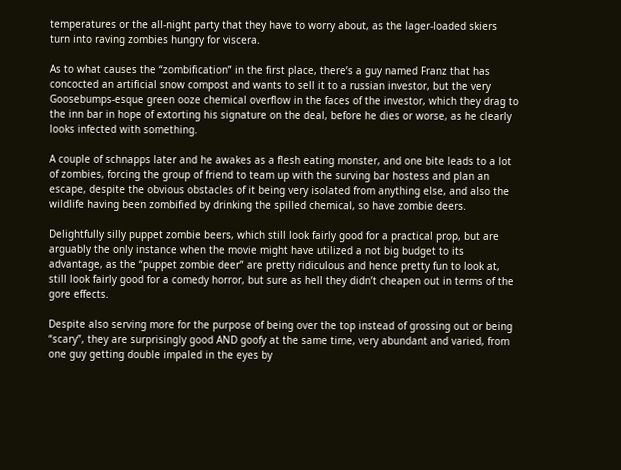temperatures or the all-night party that they have to worry about, as the lager-loaded skiers turn into raving zombies hungry for viscera.

As to what causes the “zombification” in the first place, there’s a guy named Franz that has concocted an artificial snow compost and wants to sell it to a russian investor, but the very Goosebumps-esque green ooze chemical overflow in the faces of the investor, which they drag to the inn bar in hope of extorting his signature on the deal, before he dies or worse, as he clearly looks infected with something.

A couple of schnapps later and he awakes as a flesh eating monster, and one bite leads to a lot of zombies, forcing the group of friend to team up with the surving bar hostess and plan an escape, despite the obvious obstacles of it being very isolated from anything else, and also the wildlife having been zombified by drinking the spilled chemical, so have zombie deers.

Delightfully silly puppet zombie beers, which still look fairly good for a practical prop, but are arguably the only instance when the movie might have utilized a not big budget to its advantage, as the “puppet zombie deer” are pretty ridiculous and hence pretty fun to look at, still look fairly good for a comedy horror, but sure as hell they didn’t cheapen out in terms of the gore effects.

Despite also serving more for the purpose of being over the top instead of grossing out or being “scary”, they are surprisingly good AND goofy at the same time, very abundant and varied, from one guy getting double impaled in the eyes by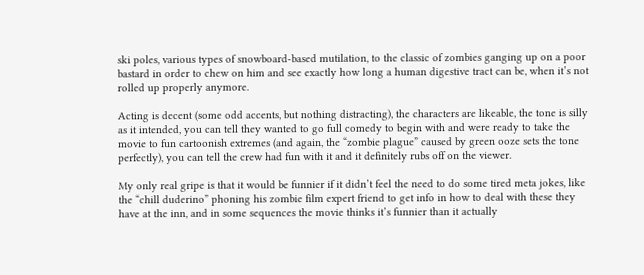ski poles, various types of snowboard-based mutilation, to the classic of zombies ganging up on a poor bastard in order to chew on him and see exactly how long a human digestive tract can be, when it’s not rolled up properly anymore.

Acting is decent (some odd accents, but nothing distracting), the characters are likeable, the tone is silly as it intended, you can tell they wanted to go full comedy to begin with and were ready to take the movie to fun cartoonish extremes (and again, the “zombie plague” caused by green ooze sets the tone perfectly), you can tell the crew had fun with it and it definitely rubs off on the viewer.

My only real gripe is that it would be funnier if it didn’t feel the need to do some tired meta jokes, like the “chill duderino” phoning his zombie film expert friend to get info in how to deal with these they have at the inn, and in some sequences the movie thinks it’s funnier than it actually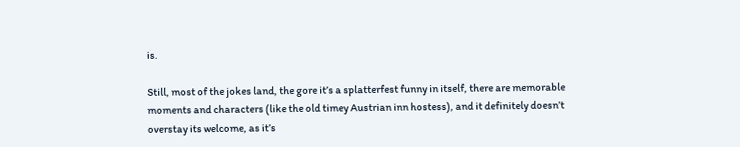is.

Still, most of the jokes land, the gore it’s a splatterfest funny in itself, there are memorable moments and characters (like the old timey Austrian inn hostess), and it definitely doesn’t overstay its welcome, as it’s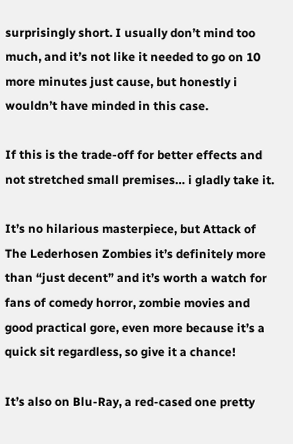surprisingly short. I usually don’t mind too much, and it’s not like it needed to go on 10 more minutes just cause, but honestly i wouldn’t have minded in this case.

If this is the trade-off for better effects and not stretched small premises… i gladly take it.

It’s no hilarious masterpiece, but Attack of The Lederhosen Zombies it’s definitely more than “just decent” and it’s worth a watch for fans of comedy horror, zombie movies and good practical gore, even more because it’s a quick sit regardless, so give it a chance!

It’s also on Blu-Ray, a red-cased one pretty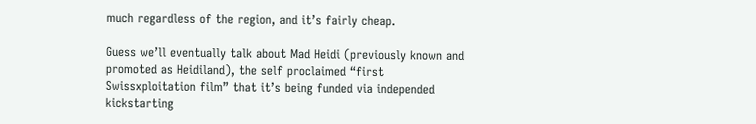much regardless of the region, and it’s fairly cheap.

Guess we’ll eventually talk about Mad Heidi (previously known and promoted as Heidiland), the self proclaimed “first Swissxploitation film” that it’s being funded via independed kickstarting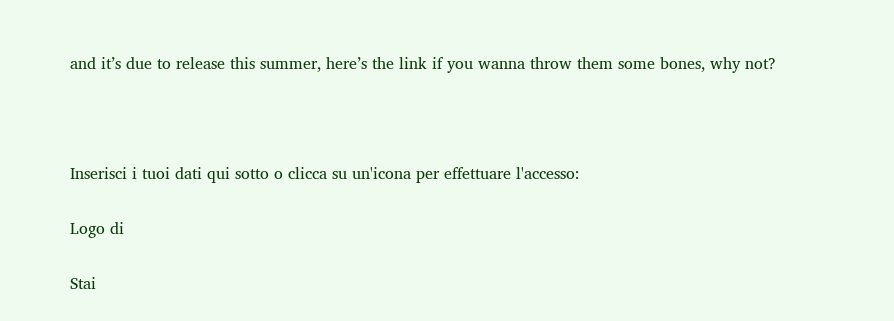and it’s due to release this summer, here’s the link if you wanna throw them some bones, why not?



Inserisci i tuoi dati qui sotto o clicca su un'icona per effettuare l'accesso:

Logo di

Stai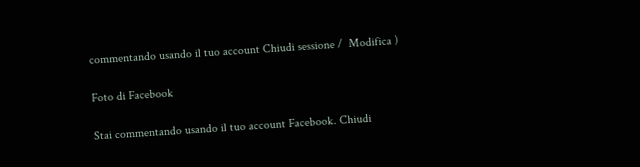commentando usando il tuo account Chiudi sessione /  Modifica )

Foto di Facebook

Stai commentando usando il tuo account Facebook. Chiudi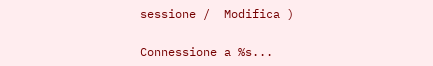sessione /  Modifica )

Connessione a %s...